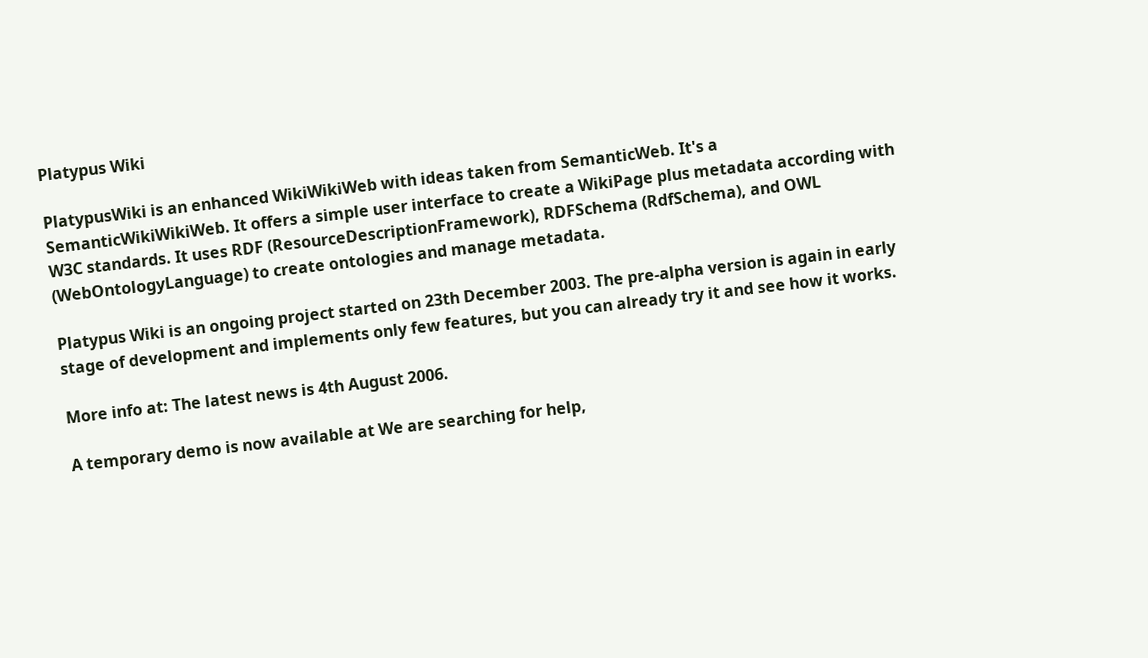Platypus Wiki

PlatypusWiki is an enhanced WikiWikiWeb with ideas taken from SemanticWeb. It's a SemanticWikiWikiWeb. It offers a simple user interface to create a WikiPage plus metadata according with W3C standards. It uses RDF (ResourceDescriptionFramework), RDFSchema (RdfSchema), and OWL (WebOntologyLanguage) to create ontologies and manage metadata.

Platypus Wiki is an ongoing project started on 23th December 2003. The pre-alpha version is again in early stage of development and implements only few features, but you can already try it and see how it works.

More info at: The latest news is 4th August 2006.

A temporary demo is now available at We are searching for help,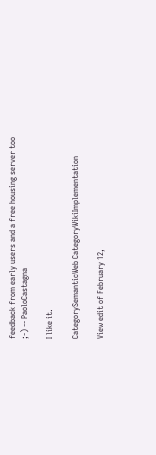feedback from early users and a free housing server too ;-) -- PaoloCastagna

I like it.

CategorySemanticWeb CategoryWikiImplementation

View edit of February 12,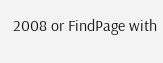2008 or FindPage with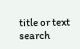title or text search